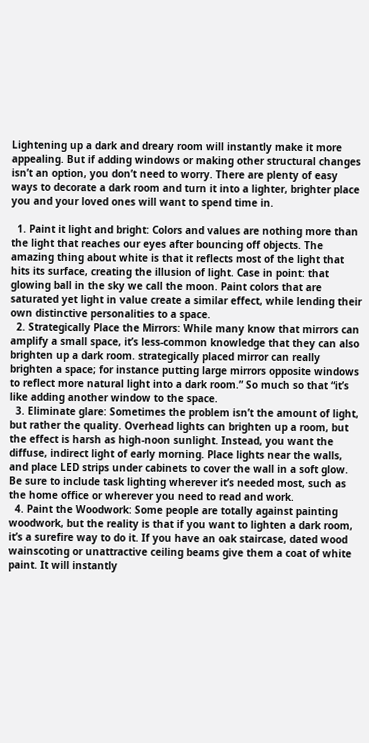Lightening up a dark and dreary room will instantly make it more appealing. But if adding windows or making other structural changes isn’t an option, you don’t need to worry. There are plenty of easy ways to decorate a dark room and turn it into a lighter, brighter place you and your loved ones will want to spend time in.

  1. Paint it light and bright: Colors and values are nothing more than the light that reaches our eyes after bouncing off objects. The amazing thing about white is that it reflects most of the light that hits its surface, creating the illusion of light. Case in point: that glowing ball in the sky we call the moon. Paint colors that are saturated yet light in value create a similar effect, while lending their own distinctive personalities to a space.
  2. Strategically Place the Mirrors: While many know that mirrors can amplify a small space, it’s less-common knowledge that they can also brighten up a dark room. strategically placed mirror can really brighten a space; for instance putting large mirrors opposite windows to reflect more natural light into a dark room.” So much so that “it’s like adding another window to the space.
  3. Eliminate glare: Sometimes the problem isn’t the amount of light, but rather the quality. Overhead lights can brighten up a room, but the effect is harsh as high-noon sunlight. Instead, you want the diffuse, indirect light of early morning. Place lights near the walls, and place LED strips under cabinets to cover the wall in a soft glow. Be sure to include task lighting wherever it’s needed most, such as the home office or wherever you need to read and work.
  4. Paint the Woodwork: Some people are totally against painting woodwork, but the reality is that if you want to lighten a dark room, it’s a surefire way to do it. If you have an oak staircase, dated wood wainscoting or unattractive ceiling beams give them a coat of white paint. It will instantly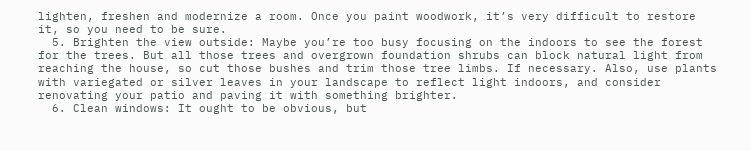lighten, freshen and modernize a room. Once you paint woodwork, it’s very difficult to restore it, so you need to be sure.
  5. Brighten the view outside: Maybe you’re too busy focusing on the indoors to see the forest for the trees. But all those trees and overgrown foundation shrubs can block natural light from reaching the house, so cut those bushes and trim those tree limbs. If necessary. Also, use plants with variegated or silver leaves in your landscape to reflect light indoors, and consider renovating your patio and paving it with something brighter.
  6. Clean windows: It ought to be obvious, but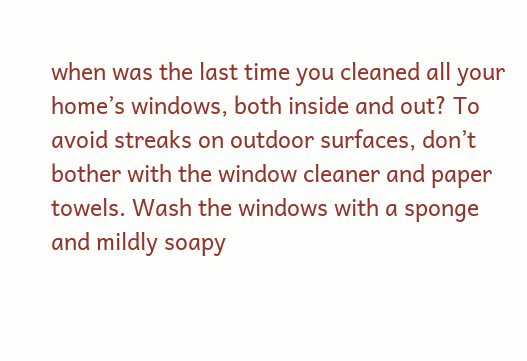when was the last time you cleaned all your home’s windows, both inside and out? To avoid streaks on outdoor surfaces, don’t bother with the window cleaner and paper towels. Wash the windows with a sponge and mildly soapy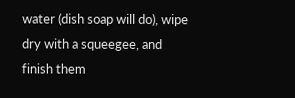water (dish soap will do), wipe dry with a squeegee, and finish them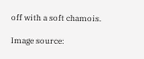off with a soft chamois.

Image source: